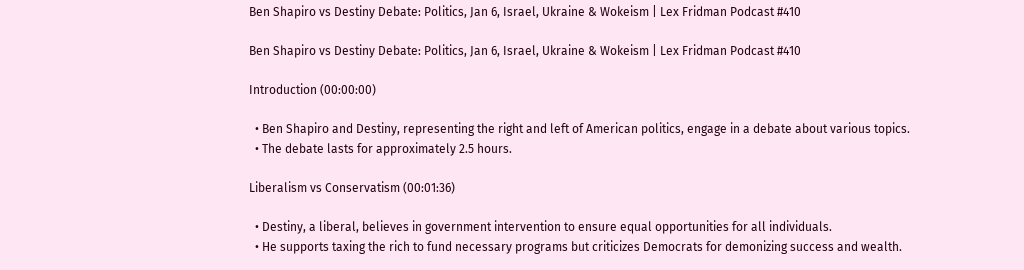Ben Shapiro vs Destiny Debate: Politics, Jan 6, Israel, Ukraine & Wokeism | Lex Fridman Podcast #410

Ben Shapiro vs Destiny Debate: Politics, Jan 6, Israel, Ukraine & Wokeism | Lex Fridman Podcast #410

Introduction (00:00:00)

  • Ben Shapiro and Destiny, representing the right and left of American politics, engage in a debate about various topics.
  • The debate lasts for approximately 2.5 hours.

Liberalism vs Conservatism (00:01:36)

  • Destiny, a liberal, believes in government intervention to ensure equal opportunities for all individuals.
  • He supports taxing the rich to fund necessary programs but criticizes Democrats for demonizing success and wealth.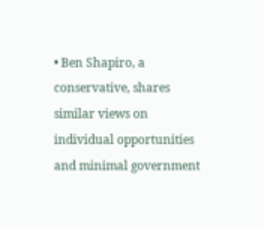• Ben Shapiro, a conservative, shares similar views on individual opportunities and minimal government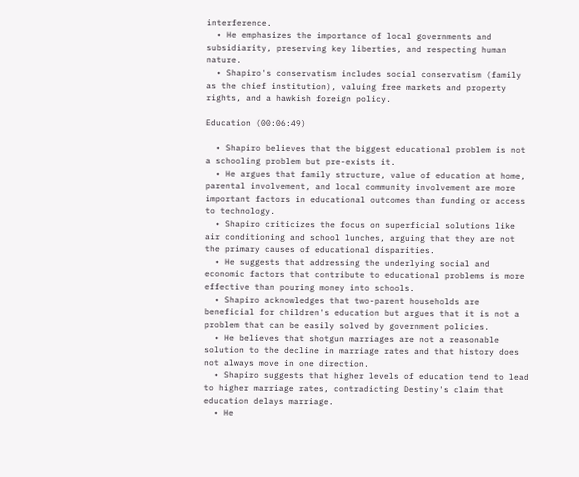interference.
  • He emphasizes the importance of local governments and subsidiarity, preserving key liberties, and respecting human nature.
  • Shapiro's conservatism includes social conservatism (family as the chief institution), valuing free markets and property rights, and a hawkish foreign policy.

Education (00:06:49)

  • Shapiro believes that the biggest educational problem is not a schooling problem but pre-exists it.
  • He argues that family structure, value of education at home, parental involvement, and local community involvement are more important factors in educational outcomes than funding or access to technology.
  • Shapiro criticizes the focus on superficial solutions like air conditioning and school lunches, arguing that they are not the primary causes of educational disparities.
  • He suggests that addressing the underlying social and economic factors that contribute to educational problems is more effective than pouring money into schools.
  • Shapiro acknowledges that two-parent households are beneficial for children's education but argues that it is not a problem that can be easily solved by government policies.
  • He believes that shotgun marriages are not a reasonable solution to the decline in marriage rates and that history does not always move in one direction.
  • Shapiro suggests that higher levels of education tend to lead to higher marriage rates, contradicting Destiny's claim that education delays marriage.
  • He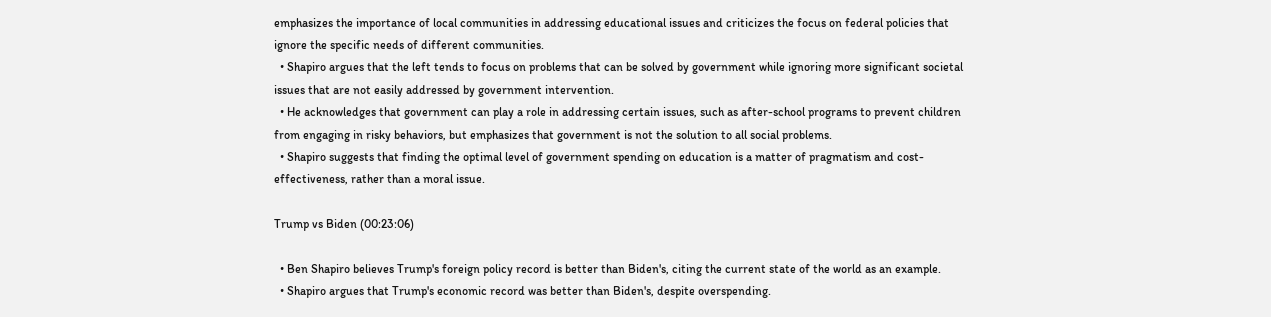emphasizes the importance of local communities in addressing educational issues and criticizes the focus on federal policies that ignore the specific needs of different communities.
  • Shapiro argues that the left tends to focus on problems that can be solved by government while ignoring more significant societal issues that are not easily addressed by government intervention.
  • He acknowledges that government can play a role in addressing certain issues, such as after-school programs to prevent children from engaging in risky behaviors, but emphasizes that government is not the solution to all social problems.
  • Shapiro suggests that finding the optimal level of government spending on education is a matter of pragmatism and cost-effectiveness, rather than a moral issue.

Trump vs Biden (00:23:06)

  • Ben Shapiro believes Trump's foreign policy record is better than Biden's, citing the current state of the world as an example.
  • Shapiro argues that Trump's economic record was better than Biden's, despite overspending.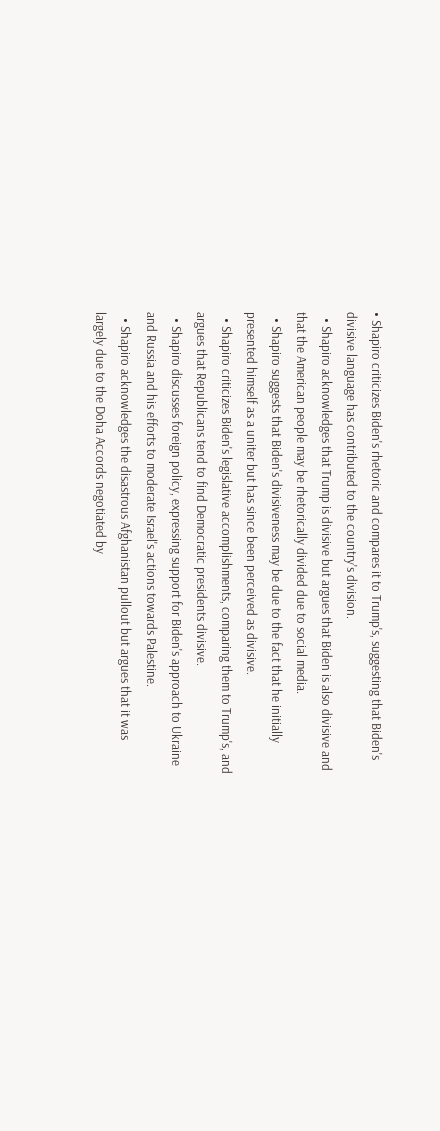• Shapiro criticizes Biden's rhetoric and compares it to Trump's, suggesting that Biden's divisive language has contributed to the country's division.
  • Shapiro acknowledges that Trump is divisive but argues that Biden is also divisive and that the American people may be rhetorically divided due to social media.
  • Shapiro suggests that Biden's divisiveness may be due to the fact that he initially presented himself as a uniter but has since been perceived as divisive.
  • Shapiro criticizes Biden's legislative accomplishments, comparing them to Trump's, and argues that Republicans tend to find Democratic presidents divisive.
  • Shapiro discusses foreign policy, expressing support for Biden's approach to Ukraine and Russia and his efforts to moderate Israel's actions towards Palestine.
  • Shapiro acknowledges the disastrous Afghanistan pullout but argues that it was largely due to the Doha Accords negotiated by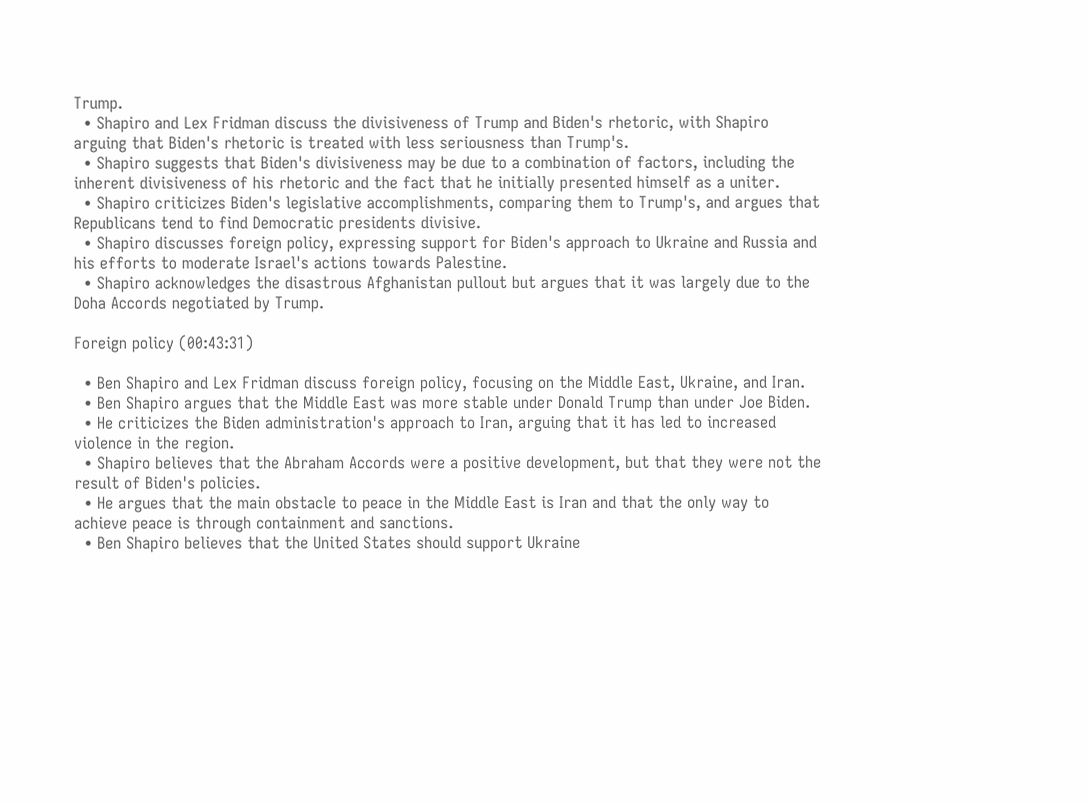Trump.
  • Shapiro and Lex Fridman discuss the divisiveness of Trump and Biden's rhetoric, with Shapiro arguing that Biden's rhetoric is treated with less seriousness than Trump's.
  • Shapiro suggests that Biden's divisiveness may be due to a combination of factors, including the inherent divisiveness of his rhetoric and the fact that he initially presented himself as a uniter.
  • Shapiro criticizes Biden's legislative accomplishments, comparing them to Trump's, and argues that Republicans tend to find Democratic presidents divisive.
  • Shapiro discusses foreign policy, expressing support for Biden's approach to Ukraine and Russia and his efforts to moderate Israel's actions towards Palestine.
  • Shapiro acknowledges the disastrous Afghanistan pullout but argues that it was largely due to the Doha Accords negotiated by Trump.

Foreign policy (00:43:31)

  • Ben Shapiro and Lex Fridman discuss foreign policy, focusing on the Middle East, Ukraine, and Iran.
  • Ben Shapiro argues that the Middle East was more stable under Donald Trump than under Joe Biden.
  • He criticizes the Biden administration's approach to Iran, arguing that it has led to increased violence in the region.
  • Shapiro believes that the Abraham Accords were a positive development, but that they were not the result of Biden's policies.
  • He argues that the main obstacle to peace in the Middle East is Iran and that the only way to achieve peace is through containment and sanctions.
  • Ben Shapiro believes that the United States should support Ukraine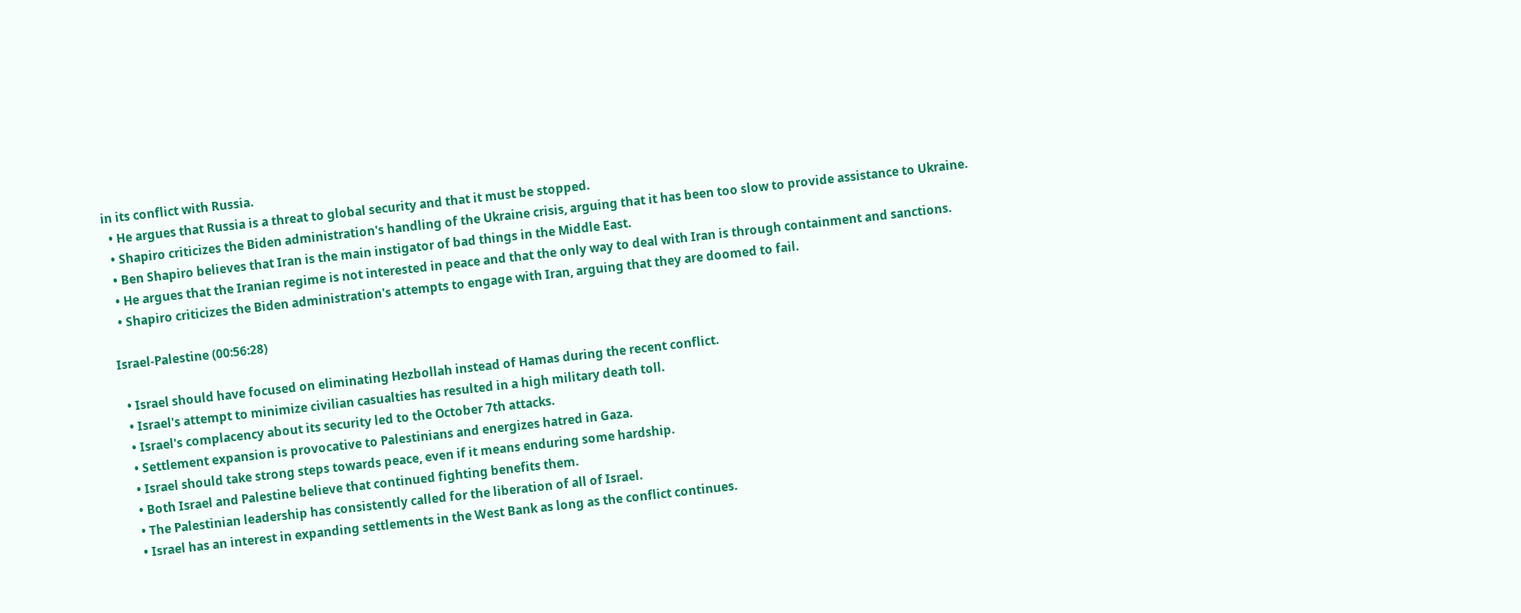in its conflict with Russia.
  • He argues that Russia is a threat to global security and that it must be stopped.
  • Shapiro criticizes the Biden administration's handling of the Ukraine crisis, arguing that it has been too slow to provide assistance to Ukraine.
  • Ben Shapiro believes that Iran is the main instigator of bad things in the Middle East.
  • He argues that the Iranian regime is not interested in peace and that the only way to deal with Iran is through containment and sanctions.
  • Shapiro criticizes the Biden administration's attempts to engage with Iran, arguing that they are doomed to fail.

Israel-Palestine (00:56:28)

  • Israel should have focused on eliminating Hezbollah instead of Hamas during the recent conflict.
  • Israel's attempt to minimize civilian casualties has resulted in a high military death toll.
  • Israel's complacency about its security led to the October 7th attacks.
  • Settlement expansion is provocative to Palestinians and energizes hatred in Gaza.
  • Israel should take strong steps towards peace, even if it means enduring some hardship.
  • Both Israel and Palestine believe that continued fighting benefits them.
  • The Palestinian leadership has consistently called for the liberation of all of Israel.
  • Israel has an interest in expanding settlements in the West Bank as long as the conflict continues.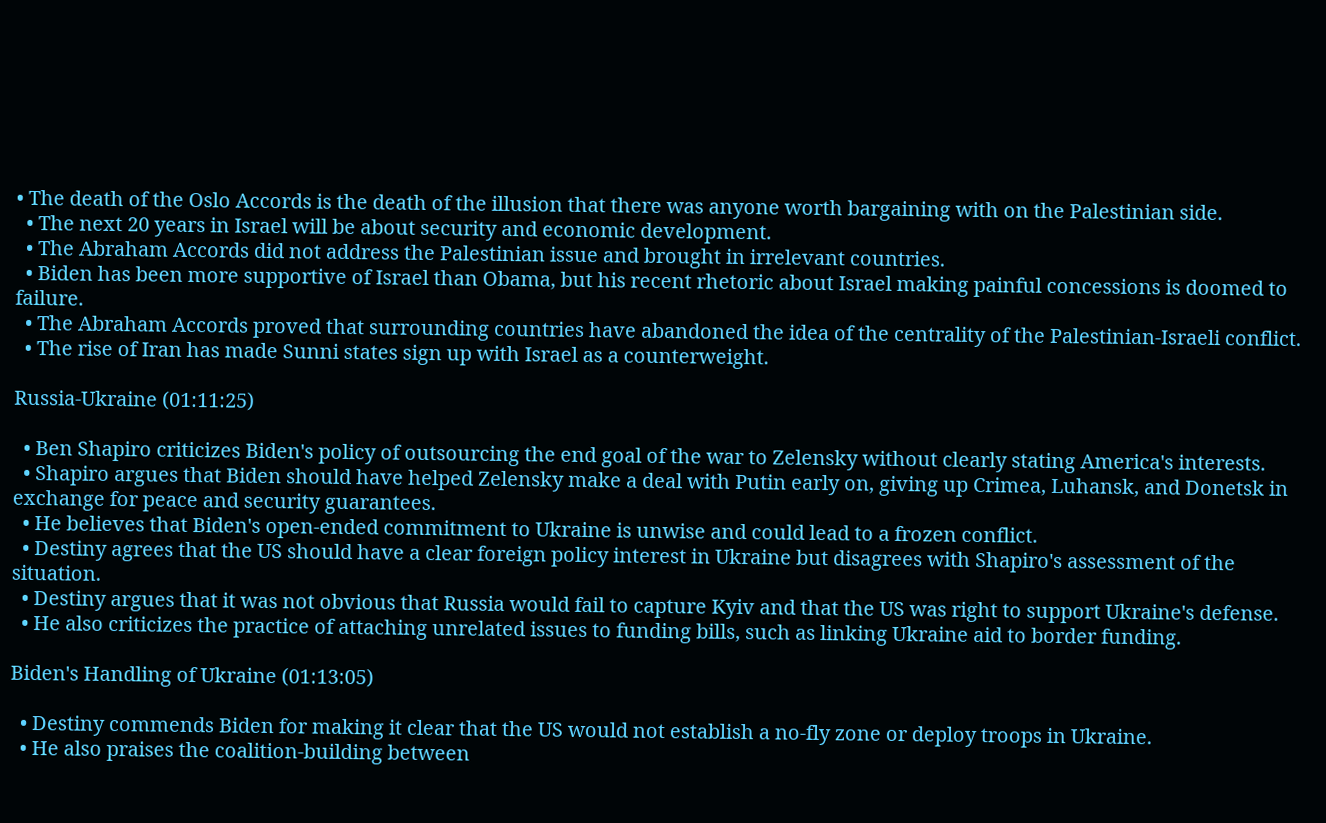• The death of the Oslo Accords is the death of the illusion that there was anyone worth bargaining with on the Palestinian side.
  • The next 20 years in Israel will be about security and economic development.
  • The Abraham Accords did not address the Palestinian issue and brought in irrelevant countries.
  • Biden has been more supportive of Israel than Obama, but his recent rhetoric about Israel making painful concessions is doomed to failure.
  • The Abraham Accords proved that surrounding countries have abandoned the idea of the centrality of the Palestinian-Israeli conflict.
  • The rise of Iran has made Sunni states sign up with Israel as a counterweight.

Russia-Ukraine (01:11:25)

  • Ben Shapiro criticizes Biden's policy of outsourcing the end goal of the war to Zelensky without clearly stating America's interests.
  • Shapiro argues that Biden should have helped Zelensky make a deal with Putin early on, giving up Crimea, Luhansk, and Donetsk in exchange for peace and security guarantees.
  • He believes that Biden's open-ended commitment to Ukraine is unwise and could lead to a frozen conflict.
  • Destiny agrees that the US should have a clear foreign policy interest in Ukraine but disagrees with Shapiro's assessment of the situation.
  • Destiny argues that it was not obvious that Russia would fail to capture Kyiv and that the US was right to support Ukraine's defense.
  • He also criticizes the practice of attaching unrelated issues to funding bills, such as linking Ukraine aid to border funding.

Biden's Handling of Ukraine (01:13:05)

  • Destiny commends Biden for making it clear that the US would not establish a no-fly zone or deploy troops in Ukraine.
  • He also praises the coalition-building between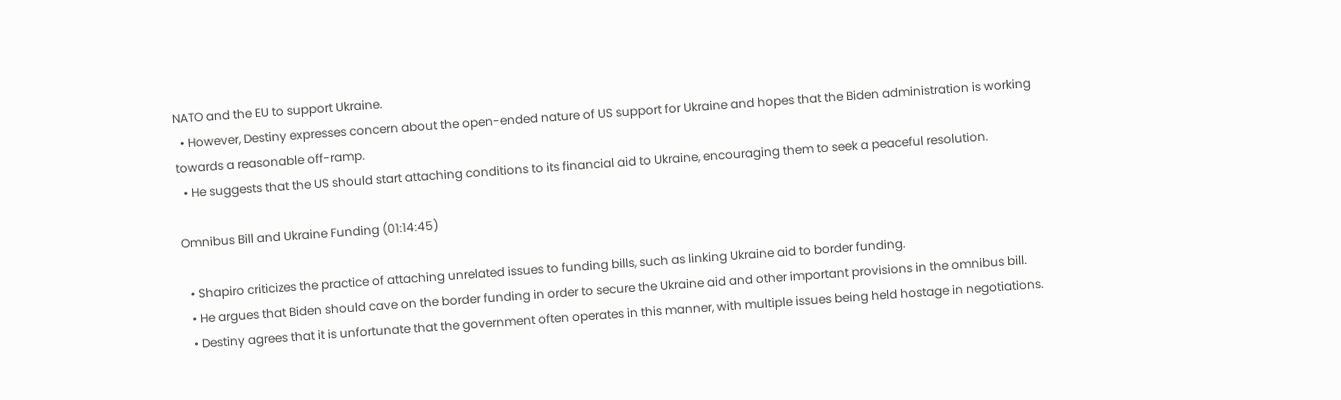NATO and the EU to support Ukraine.
  • However, Destiny expresses concern about the open-ended nature of US support for Ukraine and hopes that the Biden administration is working towards a reasonable off-ramp.
  • He suggests that the US should start attaching conditions to its financial aid to Ukraine, encouraging them to seek a peaceful resolution.

Omnibus Bill and Ukraine Funding (01:14:45)

  • Shapiro criticizes the practice of attaching unrelated issues to funding bills, such as linking Ukraine aid to border funding.
  • He argues that Biden should cave on the border funding in order to secure the Ukraine aid and other important provisions in the omnibus bill.
  • Destiny agrees that it is unfortunate that the government often operates in this manner, with multiple issues being held hostage in negotiations.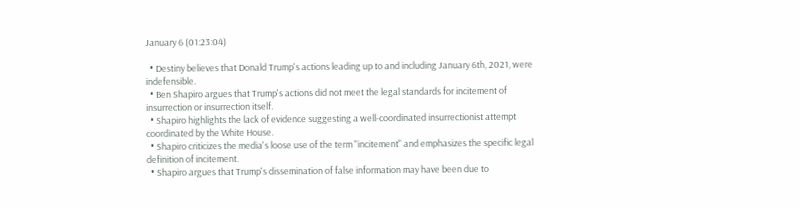January 6 (01:23:04)

  • Destiny believes that Donald Trump's actions leading up to and including January 6th, 2021, were indefensible.
  • Ben Shapiro argues that Trump's actions did not meet the legal standards for incitement of insurrection or insurrection itself.
  • Shapiro highlights the lack of evidence suggesting a well-coordinated insurrectionist attempt coordinated by the White House.
  • Shapiro criticizes the media's loose use of the term "incitement" and emphasizes the specific legal definition of incitement.
  • Shapiro argues that Trump's dissemination of false information may have been due to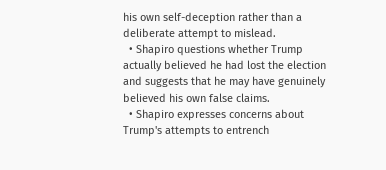his own self-deception rather than a deliberate attempt to mislead.
  • Shapiro questions whether Trump actually believed he had lost the election and suggests that he may have genuinely believed his own false claims.
  • Shapiro expresses concerns about Trump's attempts to entrench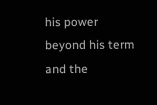his power beyond his term and the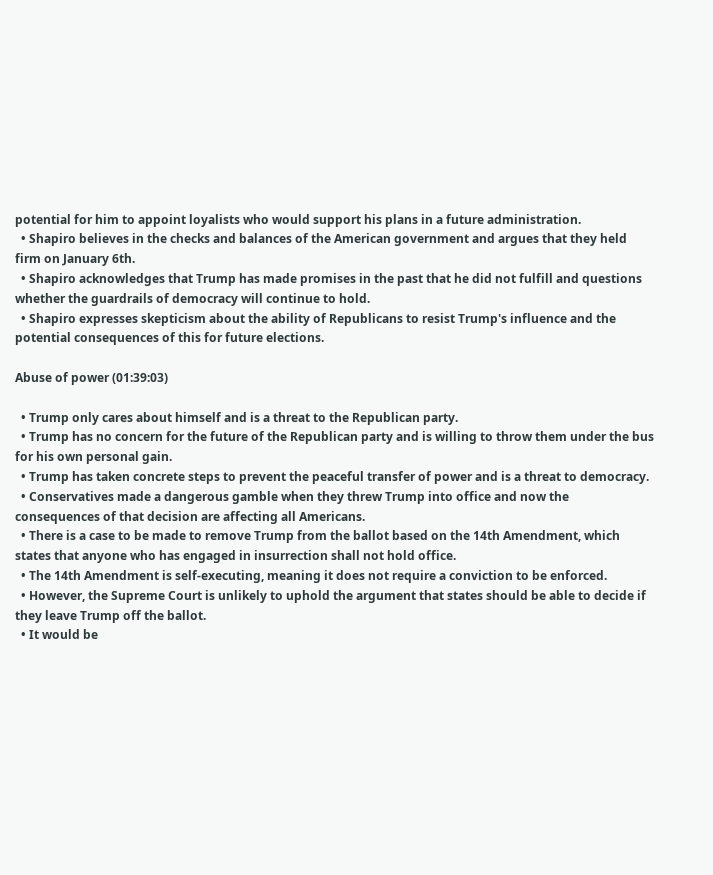potential for him to appoint loyalists who would support his plans in a future administration.
  • Shapiro believes in the checks and balances of the American government and argues that they held firm on January 6th.
  • Shapiro acknowledges that Trump has made promises in the past that he did not fulfill and questions whether the guardrails of democracy will continue to hold.
  • Shapiro expresses skepticism about the ability of Republicans to resist Trump's influence and the potential consequences of this for future elections.

Abuse of power (01:39:03)

  • Trump only cares about himself and is a threat to the Republican party.
  • Trump has no concern for the future of the Republican party and is willing to throw them under the bus for his own personal gain.
  • Trump has taken concrete steps to prevent the peaceful transfer of power and is a threat to democracy.
  • Conservatives made a dangerous gamble when they threw Trump into office and now the consequences of that decision are affecting all Americans.
  • There is a case to be made to remove Trump from the ballot based on the 14th Amendment, which states that anyone who has engaged in insurrection shall not hold office.
  • The 14th Amendment is self-executing, meaning it does not require a conviction to be enforced.
  • However, the Supreme Court is unlikely to uphold the argument that states should be able to decide if they leave Trump off the ballot.
  • It would be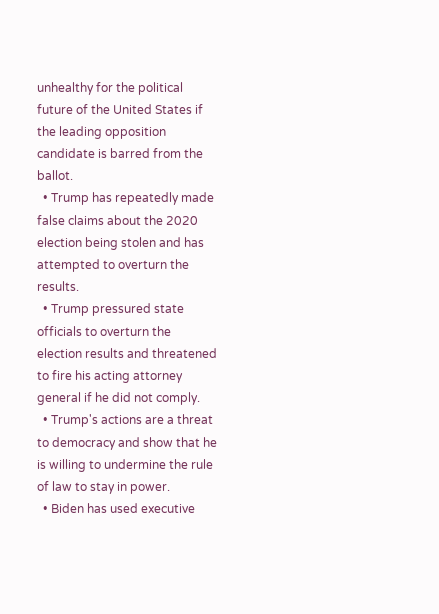unhealthy for the political future of the United States if the leading opposition candidate is barred from the ballot.
  • Trump has repeatedly made false claims about the 2020 election being stolen and has attempted to overturn the results.
  • Trump pressured state officials to overturn the election results and threatened to fire his acting attorney general if he did not comply.
  • Trump's actions are a threat to democracy and show that he is willing to undermine the rule of law to stay in power.
  • Biden has used executive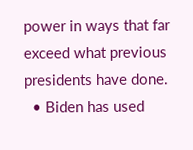power in ways that far exceed what previous presidents have done.
  • Biden has used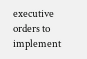executive orders to implement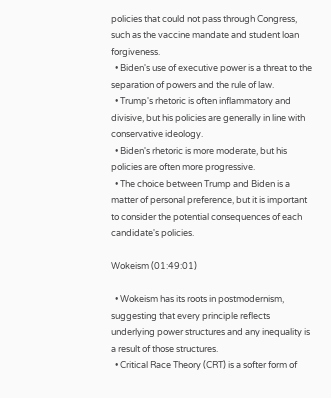policies that could not pass through Congress, such as the vaccine mandate and student loan forgiveness.
  • Biden's use of executive power is a threat to the separation of powers and the rule of law.
  • Trump's rhetoric is often inflammatory and divisive, but his policies are generally in line with conservative ideology.
  • Biden's rhetoric is more moderate, but his policies are often more progressive.
  • The choice between Trump and Biden is a matter of personal preference, but it is important to consider the potential consequences of each candidate's policies.

Wokeism (01:49:01)

  • Wokeism has its roots in postmodernism, suggesting that every principle reflects underlying power structures and any inequality is a result of those structures.
  • Critical Race Theory (CRT) is a softer form of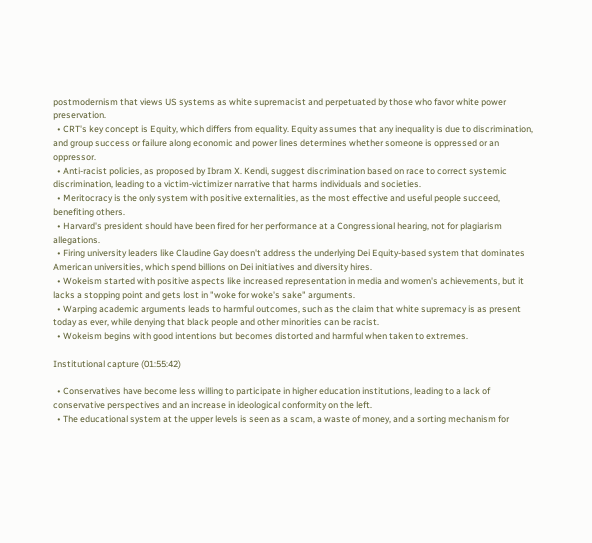postmodernism that views US systems as white supremacist and perpetuated by those who favor white power preservation.
  • CRT's key concept is Equity, which differs from equality. Equity assumes that any inequality is due to discrimination, and group success or failure along economic and power lines determines whether someone is oppressed or an oppressor.
  • Anti-racist policies, as proposed by Ibram X. Kendi, suggest discrimination based on race to correct systemic discrimination, leading to a victim-victimizer narrative that harms individuals and societies.
  • Meritocracy is the only system with positive externalities, as the most effective and useful people succeed, benefiting others.
  • Harvard's president should have been fired for her performance at a Congressional hearing, not for plagiarism allegations.
  • Firing university leaders like Claudine Gay doesn't address the underlying Dei Equity-based system that dominates American universities, which spend billions on Dei initiatives and diversity hires.
  • Wokeism started with positive aspects like increased representation in media and women's achievements, but it lacks a stopping point and gets lost in "woke for woke's sake" arguments.
  • Warping academic arguments leads to harmful outcomes, such as the claim that white supremacy is as present today as ever, while denying that black people and other minorities can be racist.
  • Wokeism begins with good intentions but becomes distorted and harmful when taken to extremes.

Institutional capture (01:55:42)

  • Conservatives have become less willing to participate in higher education institutions, leading to a lack of conservative perspectives and an increase in ideological conformity on the left.
  • The educational system at the upper levels is seen as a scam, a waste of money, and a sorting mechanism for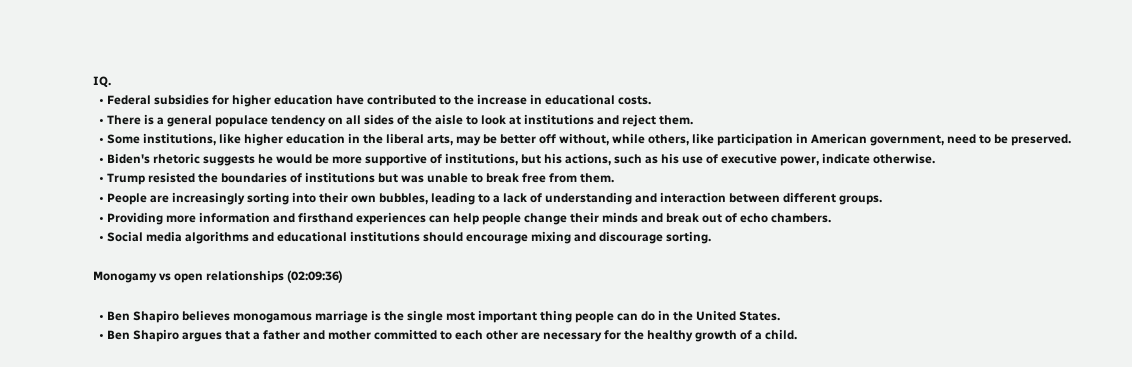IQ.
  • Federal subsidies for higher education have contributed to the increase in educational costs.
  • There is a general populace tendency on all sides of the aisle to look at institutions and reject them.
  • Some institutions, like higher education in the liberal arts, may be better off without, while others, like participation in American government, need to be preserved.
  • Biden's rhetoric suggests he would be more supportive of institutions, but his actions, such as his use of executive power, indicate otherwise.
  • Trump resisted the boundaries of institutions but was unable to break free from them.
  • People are increasingly sorting into their own bubbles, leading to a lack of understanding and interaction between different groups.
  • Providing more information and firsthand experiences can help people change their minds and break out of echo chambers.
  • Social media algorithms and educational institutions should encourage mixing and discourage sorting.

Monogamy vs open relationships (02:09:36)

  • Ben Shapiro believes monogamous marriage is the single most important thing people can do in the United States.
  • Ben Shapiro argues that a father and mother committed to each other are necessary for the healthy growth of a child.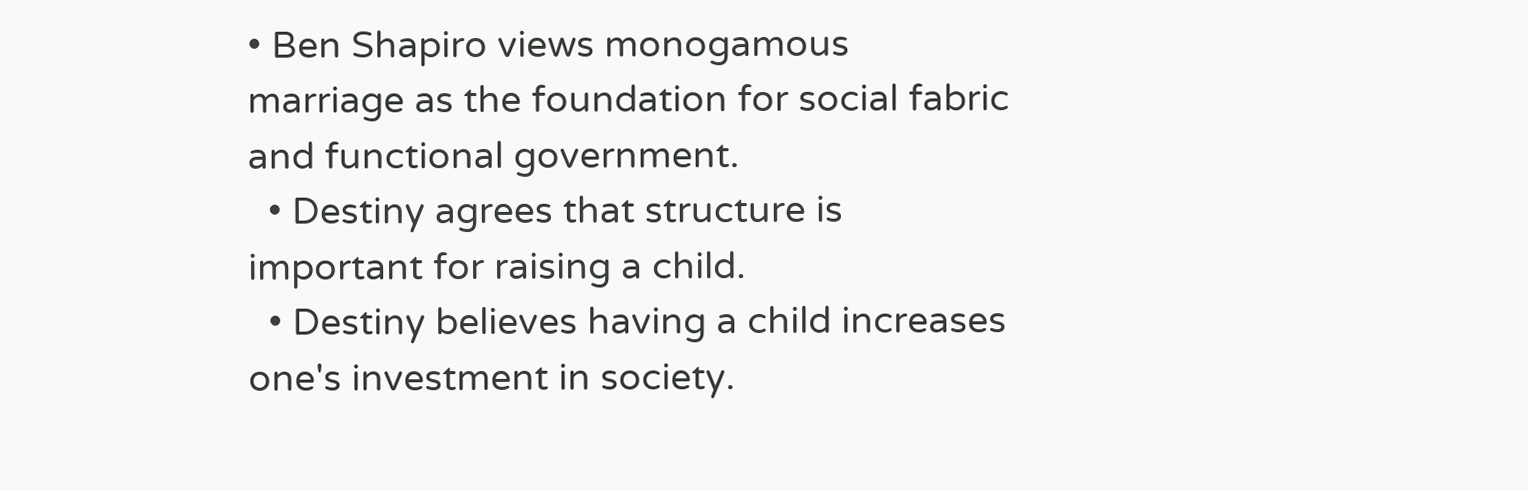• Ben Shapiro views monogamous marriage as the foundation for social fabric and functional government.
  • Destiny agrees that structure is important for raising a child.
  • Destiny believes having a child increases one's investment in society.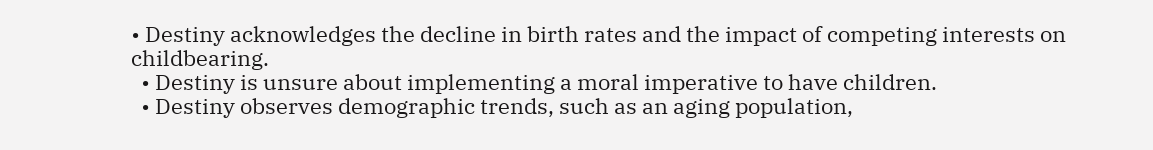• Destiny acknowledges the decline in birth rates and the impact of competing interests on childbearing.
  • Destiny is unsure about implementing a moral imperative to have children.
  • Destiny observes demographic trends, such as an aging population,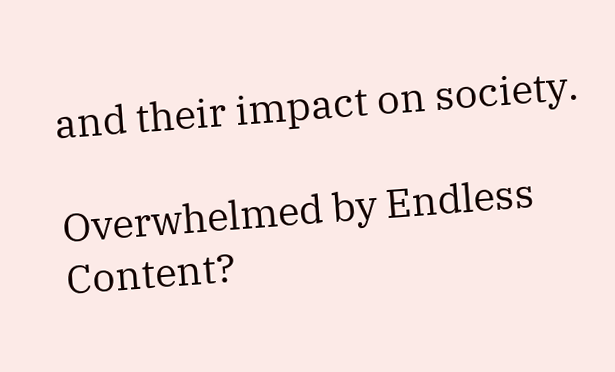and their impact on society.

Overwhelmed by Endless Content?